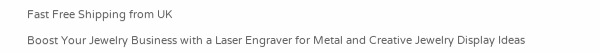Fast Free Shipping from UK

Boost Your Jewelry Business with a Laser Engraver for Metal and Creative Jewelry Display Ideas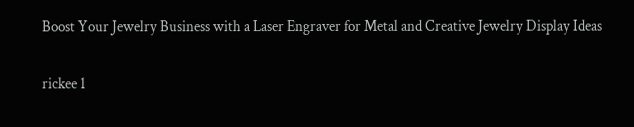Boost Your Jewelry Business with a Laser Engraver for Metal and Creative Jewelry Display Ideas

rickee 1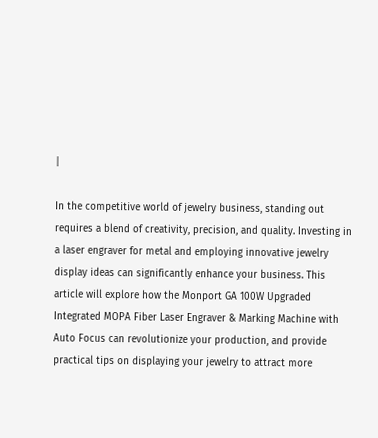|

In the competitive world of jewelry business, standing out requires a blend of creativity, precision, and quality. Investing in a laser engraver for metal and employing innovative jewelry display ideas can significantly enhance your business. This article will explore how the Monport GA 100W Upgraded Integrated MOPA Fiber Laser Engraver & Marking Machine with Auto Focus can revolutionize your production, and provide practical tips on displaying your jewelry to attract more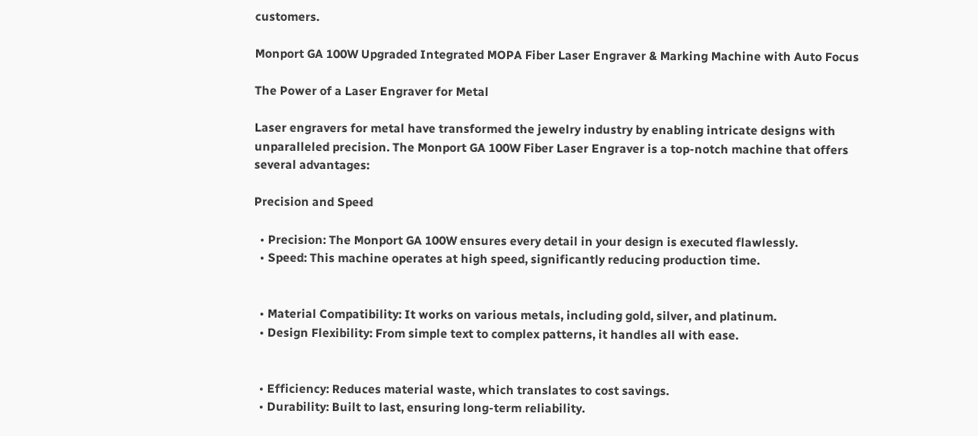customers.

Monport GA 100W Upgraded Integrated MOPA Fiber Laser Engraver & Marking Machine with Auto Focus

The Power of a Laser Engraver for Metal

Laser engravers for metal have transformed the jewelry industry by enabling intricate designs with unparalleled precision. The Monport GA 100W Fiber Laser Engraver is a top-notch machine that offers several advantages:

Precision and Speed

  • Precision: The Monport GA 100W ensures every detail in your design is executed flawlessly.
  • Speed: This machine operates at high speed, significantly reducing production time.


  • Material Compatibility: It works on various metals, including gold, silver, and platinum.
  • Design Flexibility: From simple text to complex patterns, it handles all with ease.


  • Efficiency: Reduces material waste, which translates to cost savings.
  • Durability: Built to last, ensuring long-term reliability.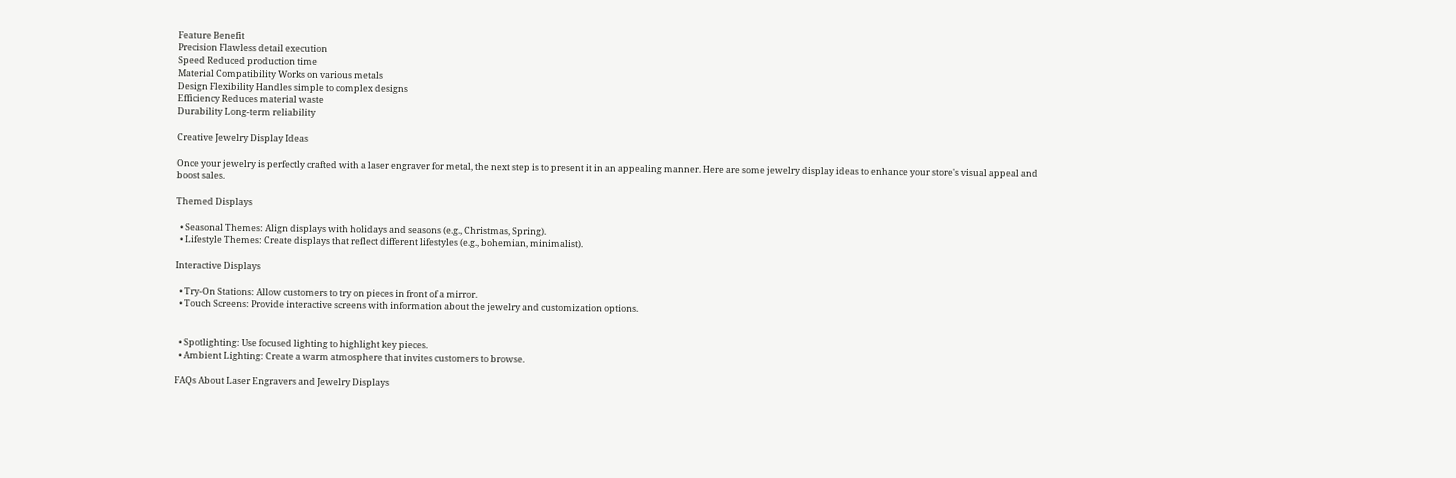Feature Benefit
Precision Flawless detail execution
Speed Reduced production time
Material Compatibility Works on various metals
Design Flexibility Handles simple to complex designs
Efficiency Reduces material waste
Durability Long-term reliability

Creative Jewelry Display Ideas

Once your jewelry is perfectly crafted with a laser engraver for metal, the next step is to present it in an appealing manner. Here are some jewelry display ideas to enhance your store's visual appeal and boost sales.

Themed Displays

  • Seasonal Themes: Align displays with holidays and seasons (e.g., Christmas, Spring).
  • Lifestyle Themes: Create displays that reflect different lifestyles (e.g., bohemian, minimalist).

Interactive Displays

  • Try-On Stations: Allow customers to try on pieces in front of a mirror.
  • Touch Screens: Provide interactive screens with information about the jewelry and customization options.


  • Spotlighting: Use focused lighting to highlight key pieces.
  • Ambient Lighting: Create a warm atmosphere that invites customers to browse.

FAQs About Laser Engravers and Jewelry Displays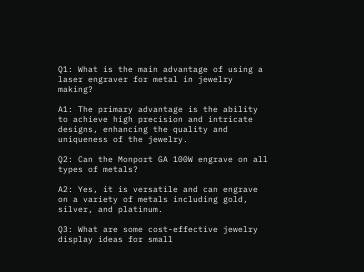Q1: What is the main advantage of using a laser engraver for metal in jewelry making?

A1: The primary advantage is the ability to achieve high precision and intricate designs, enhancing the quality and uniqueness of the jewelry.

Q2: Can the Monport GA 100W engrave on all types of metals?

A2: Yes, it is versatile and can engrave on a variety of metals including gold, silver, and platinum.

Q3: What are some cost-effective jewelry display ideas for small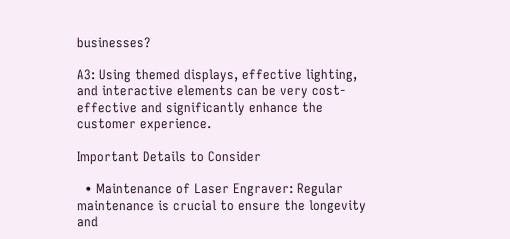businesses?

A3: Using themed displays, effective lighting, and interactive elements can be very cost-effective and significantly enhance the customer experience.

Important Details to Consider

  • Maintenance of Laser Engraver: Regular maintenance is crucial to ensure the longevity and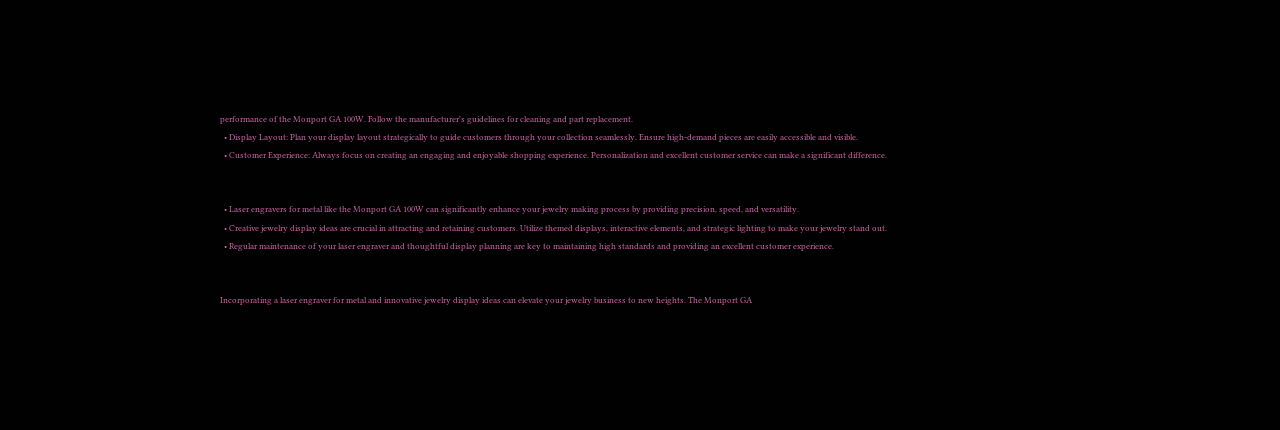performance of the Monport GA 100W. Follow the manufacturer's guidelines for cleaning and part replacement.
  • Display Layout: Plan your display layout strategically to guide customers through your collection seamlessly. Ensure high-demand pieces are easily accessible and visible.
  • Customer Experience: Always focus on creating an engaging and enjoyable shopping experience. Personalization and excellent customer service can make a significant difference.


  • Laser engravers for metal like the Monport GA 100W can significantly enhance your jewelry making process by providing precision, speed, and versatility.
  • Creative jewelry display ideas are crucial in attracting and retaining customers. Utilize themed displays, interactive elements, and strategic lighting to make your jewelry stand out.
  • Regular maintenance of your laser engraver and thoughtful display planning are key to maintaining high standards and providing an excellent customer experience.


Incorporating a laser engraver for metal and innovative jewelry display ideas can elevate your jewelry business to new heights. The Monport GA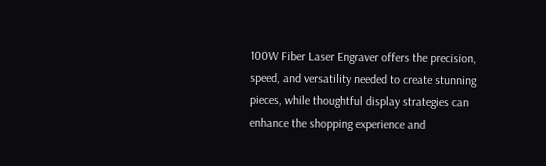100W Fiber Laser Engraver offers the precision, speed, and versatility needed to create stunning pieces, while thoughtful display strategies can enhance the shopping experience and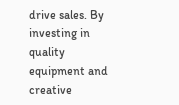drive sales. By investing in quality equipment and creative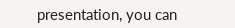presentation, you can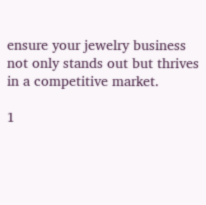ensure your jewelry business not only stands out but thrives in a competitive market.

1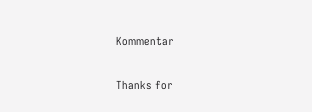Kommentar

Thanks for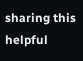sharing this helpful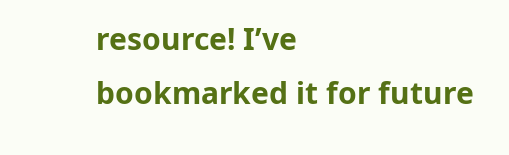resource! I’ve bookmarked it for future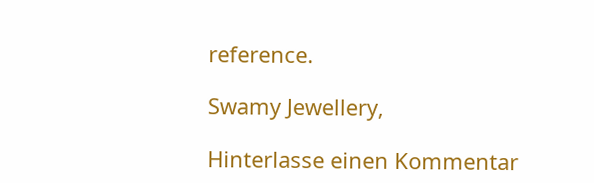reference.

Swamy Jewellery,

Hinterlasse einen Kommentar